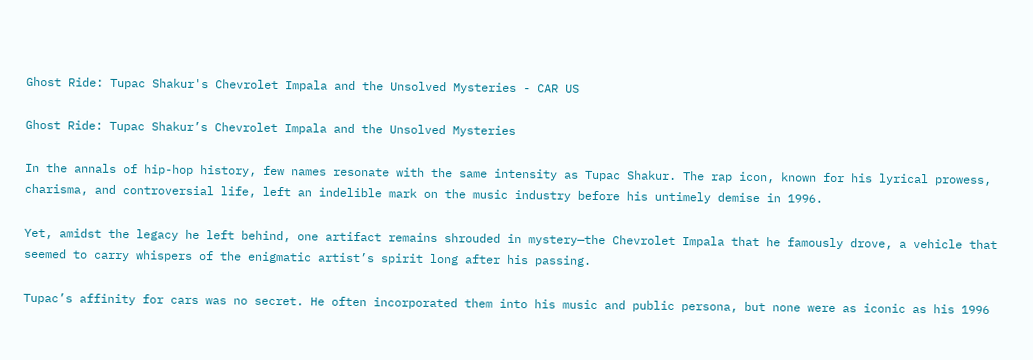Ghost Ride: Tupac Shakur's Chevrolet Impala and the Unsolved Mysteries - CAR US

Ghost Ride: Tupac Shakur’s Chevrolet Impala and the Unsolved Mysteries

In the annals of hip-hop history, few names resonate with the same intensity as Tupac Shakur. The rap icon, known for his lyrical prowess, charisma, and controversial life, left an indelible mark on the music industry before his untimely demise in 1996.

Yet, amidst the legacy he left behind, one artifact remains shrouded in mystery—the Chevrolet Impala that he famously drove, a vehicle that seemed to carry whispers of the enigmatic artist’s spirit long after his passing.

Tupac’s affinity for cars was no secret. He often incorporated them into his music and public persona, but none were as iconic as his 1996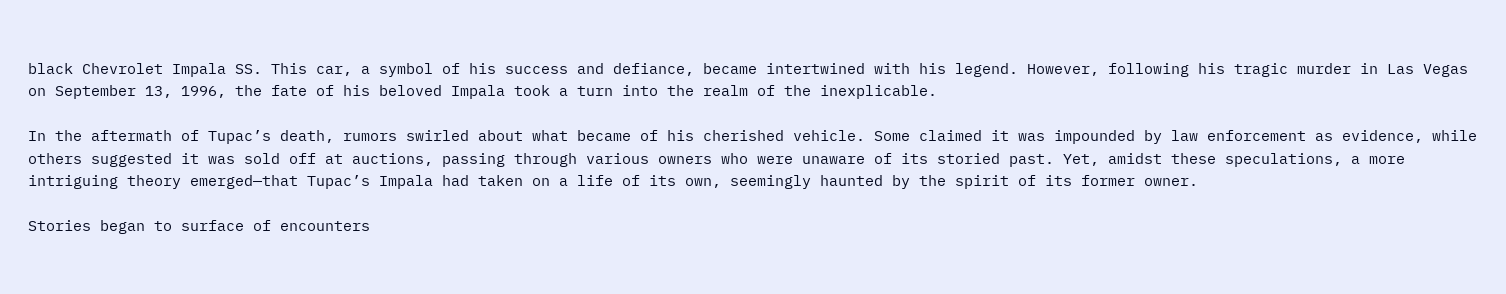black Chevrolet Impala SS. This car, a symbol of his success and defiance, became intertwined with his legend. However, following his tragic murder in Las Vegas on September 13, 1996, the fate of his beloved Impala took a turn into the realm of the inexplicable.

In the aftermath of Tupac’s death, rumors swirled about what became of his cherished vehicle. Some claimed it was impounded by law enforcement as evidence, while others suggested it was sold off at auctions, passing through various owners who were unaware of its storied past. Yet, amidst these speculations, a more intriguing theory emerged—that Tupac’s Impala had taken on a life of its own, seemingly haunted by the spirit of its former owner.

Stories began to surface of encounters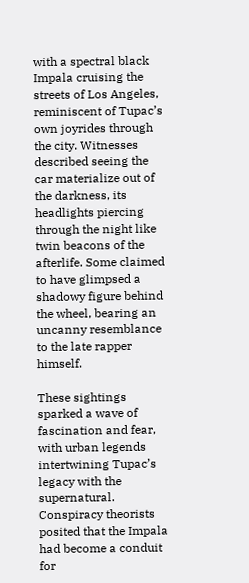with a spectral black Impala cruising the streets of Los Angeles, reminiscent of Tupac’s own joyrides through the city. Witnesses described seeing the car materialize out of the darkness, its headlights piercing through the night like twin beacons of the afterlife. Some claimed to have glimpsed a shadowy figure behind the wheel, bearing an uncanny resemblance to the late rapper himself.

These sightings sparked a wave of fascination and fear, with urban legends intertwining Tupac’s legacy with the supernatural. Conspiracy theorists posited that the Impala had become a conduit for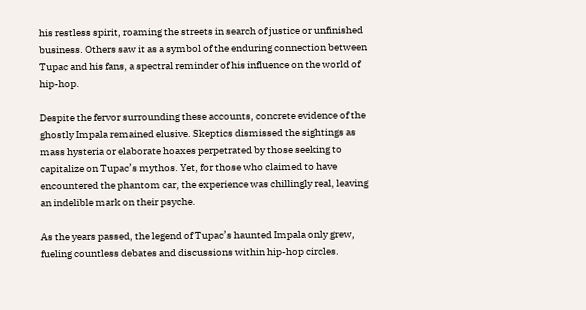his restless spirit, roaming the streets in search of justice or unfinished business. Others saw it as a symbol of the enduring connection between Tupac and his fans, a spectral reminder of his influence on the world of hip-hop.

Despite the fervor surrounding these accounts, concrete evidence of the ghostly Impala remained elusive. Skeptics dismissed the sightings as mass hysteria or elaborate hoaxes perpetrated by those seeking to capitalize on Tupac’s mythos. Yet, for those who claimed to have encountered the phantom car, the experience was chillingly real, leaving an indelible mark on their psyche.

As the years passed, the legend of Tupac’s haunted Impala only grew, fueling countless debates and discussions within hip-hop circles.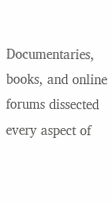Documentaries, books, and online forums dissected every aspect of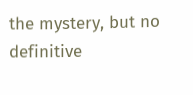the mystery, but no definitive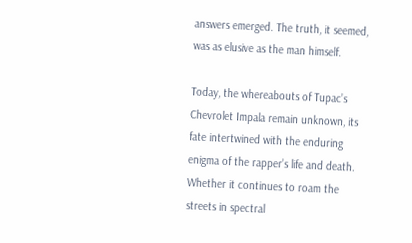answers emerged. The truth, it seemed, was as elusive as the man himself.

Today, the whereabouts of Tupac’s Chevrolet Impala remain unknown, its fate intertwined with the enduring enigma of the rapper’s life and death. Whether it continues to roam the streets in spectral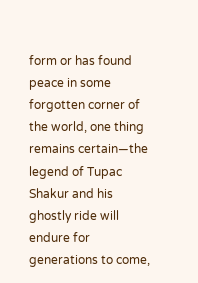form or has found peace in some forgotten corner of the world, one thing remains certain—the legend of Tupac Shakur and his ghostly ride will endure for generations to come,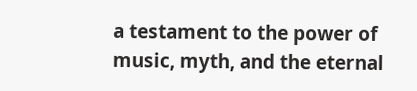a testament to the power of music, myth, and the eternal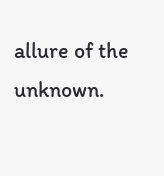allure of the unknown.